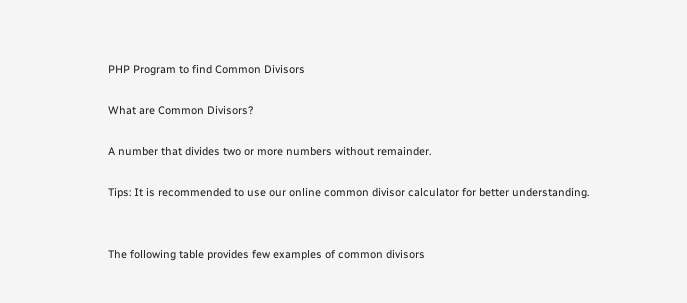PHP Program to find Common Divisors

What are Common Divisors?

A number that divides two or more numbers without remainder.

Tips: It is recommended to use our online common divisor calculator for better understanding.


The following table provides few examples of common divisors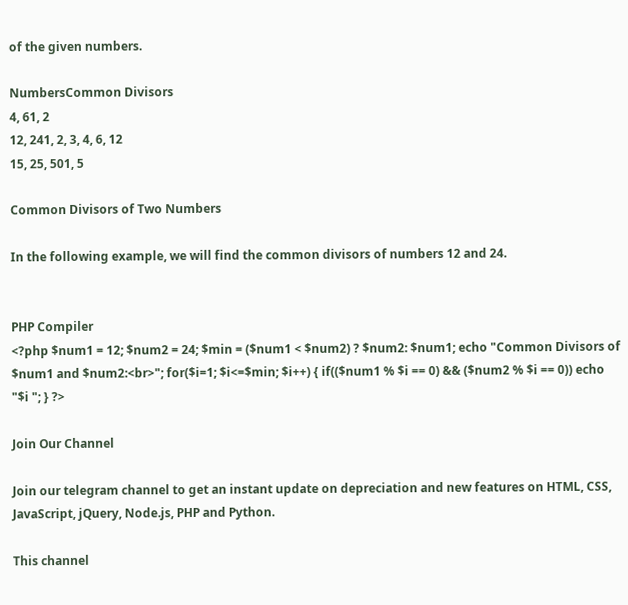of the given numbers.

NumbersCommon Divisors
4, 61, 2
12, 241, 2, 3, 4, 6, 12
15, 25, 501, 5

Common Divisors of Two Numbers

In the following example, we will find the common divisors of numbers 12 and 24.


PHP Compiler
<?php $num1 = 12; $num2 = 24; $min = ($num1 < $num2) ? $num2: $num1; echo "Common Divisors of $num1 and $num2:<br>"; for($i=1; $i<=$min; $i++) { if(($num1 % $i == 0) && ($num2 % $i == 0)) echo "$i "; } ?>

Join Our Channel

Join our telegram channel to get an instant update on depreciation and new features on HTML, CSS, JavaScript, jQuery, Node.js, PHP and Python.

This channel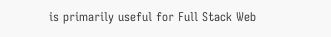is primarily useful for Full Stack Web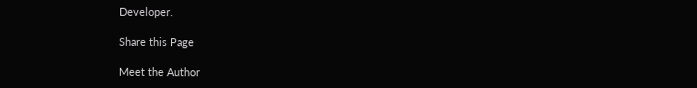Developer.

Share this Page

Meet the Author